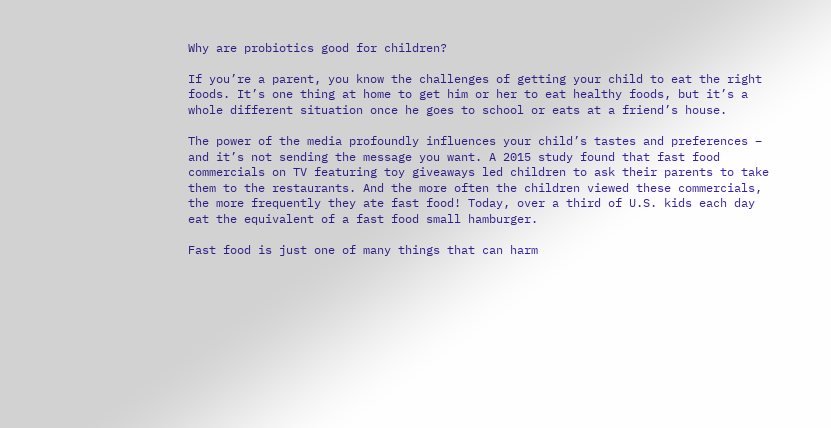Why are probiotics good for children?

If you’re a parent, you know the challenges of getting your child to eat the right foods. It’s one thing at home to get him or her to eat healthy foods, but it’s a whole different situation once he goes to school or eats at a friend’s house.

The power of the media profoundly influences your child’s tastes and preferences – and it’s not sending the message you want. A 2015 study found that fast food commercials on TV featuring toy giveaways led children to ask their parents to take them to the restaurants. And the more often the children viewed these commercials, the more frequently they ate fast food! Today, over a third of U.S. kids each day eat the equivalent of a fast food small hamburger.

Fast food is just one of many things that can harm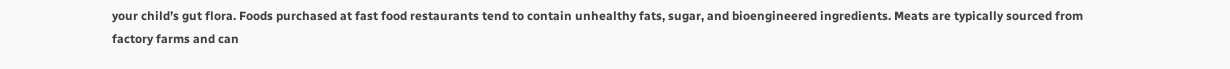your child’s gut flora. Foods purchased at fast food restaurants tend to contain unhealthy fats, sugar, and bioengineered ingredients. Meats are typically sourced from factory farms and can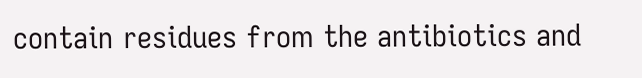contain residues from the antibiotics and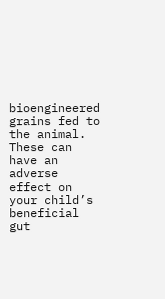bioengineered grains fed to the animal. These can have an adverse effect on your child’s beneficial gut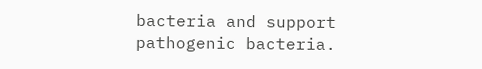bacteria and support pathogenic bacteria.